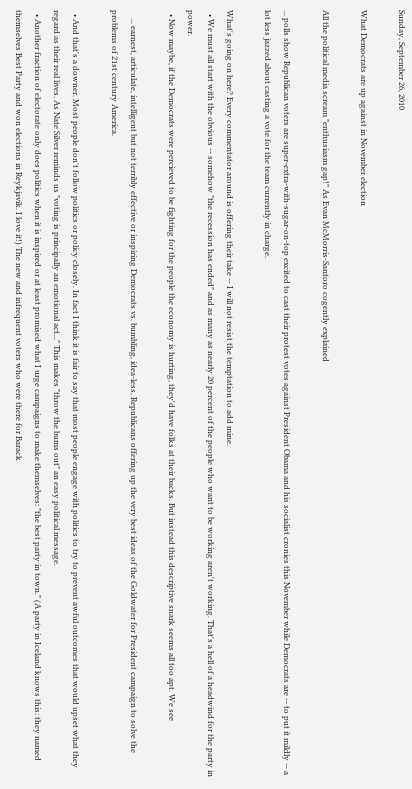Sunday, September 26, 2010

What Democrats are up against in November election

All the political media scream "enthusiasm gap!" As Evan McMorris-Santoro cogently explained

... polls show Republican voters are super-extra-with-sugar-on-top excited to cast their protest votes against President Obama and his socialist cronies this November while Democrats are -- to put it mildly -- a lot less jazzed about casting a vote for the team currently in charge.

What's going on here? Every commentator around is offering their take -- I will not resist the temptation to add mine.
  • We must all start with the obvious -- somehow "the recession has ended" and as many as nearly 20 percent of the people who want to be working aren't working. That's a hell of a headwind for the party in power.
  • Now maybe, if the Democrats were percieved to be fighting for the people the economy is hurting, they'd have folks at their backs. But instead this descriptive snark seems all too apt. We see

    ... earnest, articulate, intelligent but not terribly effective or inspiring Democrats vs. bumbling, idea-less, Republicans offering up the very best ideas of the Goldwater for President campaign to solve the problems of 21st century America.

  • And that's a downer. Most people don't follow politics or policy closely. In fact I think it is fair to say that most people engage with politics to try to prevent awful outcomes that would upset what they regard as their real lives. As Nate Silver reminds us "voting is principally an emotional act..." This makes "throw the bums out" an easy political message.
  • Another fraction of electorate only does politics when it is inspired or at least promised what I urge campaigns to make themselves: "the best party in town." (A party in Iceland knows this: they named themselves Best Party and won elections in Reykjavik. I love it!) The new and infrequent voters who were there for Barack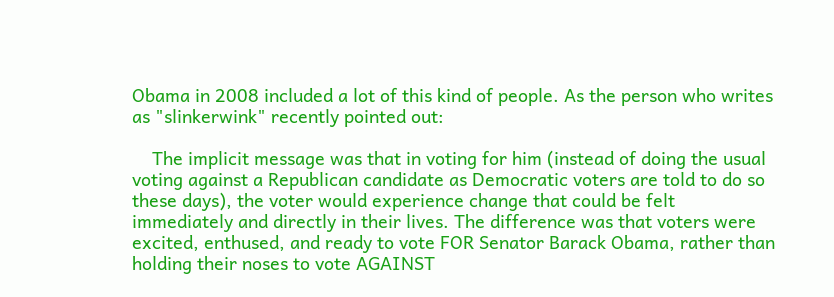Obama in 2008 included a lot of this kind of people. As the person who writes as "slinkerwink" recently pointed out:

    The implicit message was that in voting for him (instead of doing the usual voting against a Republican candidate as Democratic voters are told to do so these days), the voter would experience change that could be felt immediately and directly in their lives. The difference was that voters were excited, enthused, and ready to vote FOR Senator Barack Obama, rather than holding their noses to vote AGAINST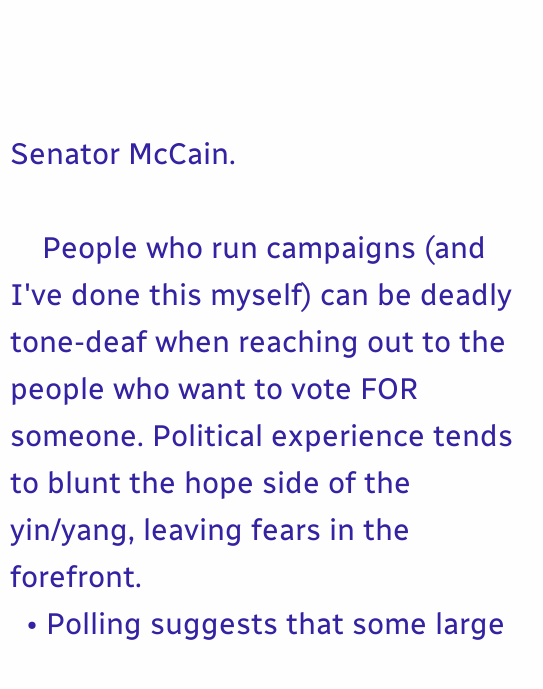Senator McCain.

    People who run campaigns (and I've done this myself) can be deadly tone-deaf when reaching out to the people who want to vote FOR someone. Political experience tends to blunt the hope side of the yin/yang, leaving fears in the forefront.
  • Polling suggests that some large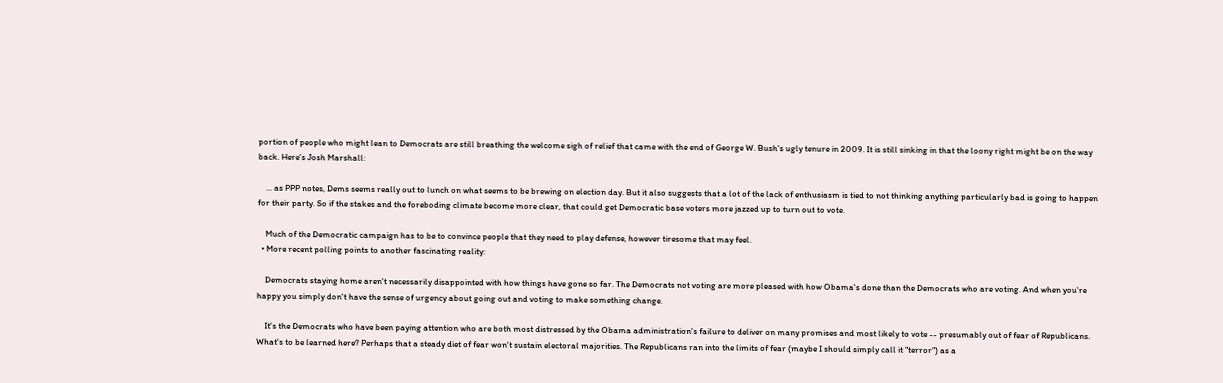portion of people who might lean to Democrats are still breathing the welcome sigh of relief that came with the end of George W. Bush's ugly tenure in 2009. It is still sinking in that the loony right might be on the way back. Here's Josh Marshall:

    ... as PPP notes, Dems seems really out to lunch on what seems to be brewing on election day. But it also suggests that a lot of the lack of enthusiasm is tied to not thinking anything particularly bad is going to happen for their party. So if the stakes and the foreboding climate become more clear, that could get Democratic base voters more jazzed up to turn out to vote.

    Much of the Democratic campaign has to be to convince people that they need to play defense, however tiresome that may feel.
  • More recent polling points to another fascinating reality:

    Democrats staying home aren't necessarily disappointed with how things have gone so far. The Democrats not voting are more pleased with how Obama's done than the Democrats who are voting. And when you're happy you simply don't have the sense of urgency about going out and voting to make something change.

    It's the Democrats who have been paying attention who are both most distressed by the Obama administration's failure to deliver on many promises and most likely to vote -- presumably out of fear of Republicans.
What's to be learned here? Perhaps that a steady diet of fear won't sustain electoral majorities. The Republicans ran into the limits of fear (maybe I should simply call it "terror") as a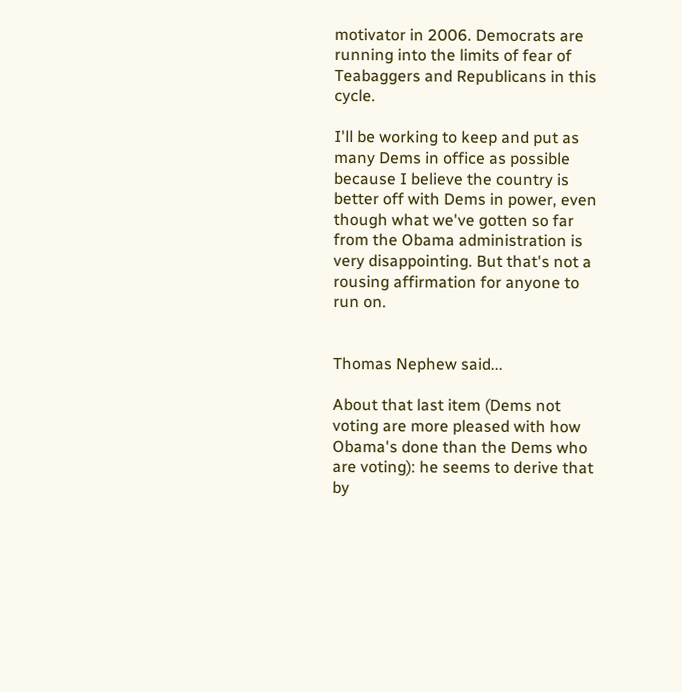motivator in 2006. Democrats are running into the limits of fear of Teabaggers and Republicans in this cycle.

I'll be working to keep and put as many Dems in office as possible because I believe the country is better off with Dems in power, even though what we've gotten so far from the Obama administration is very disappointing. But that's not a rousing affirmation for anyone to run on.


Thomas Nephew said...

About that last item (Dems not voting are more pleased with how Obama's done than the Dems who are voting): he seems to derive that by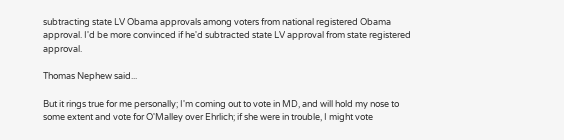subtracting state LV Obama approvals among voters from national registered Obama approval. I'd be more convinced if he'd subtracted state LV approval from state registered approval.

Thomas Nephew said...

But it rings true for me personally; I'm coming out to vote in MD, and will hold my nose to some extent and vote for O'Malley over Ehrlich; if she were in trouble, I might vote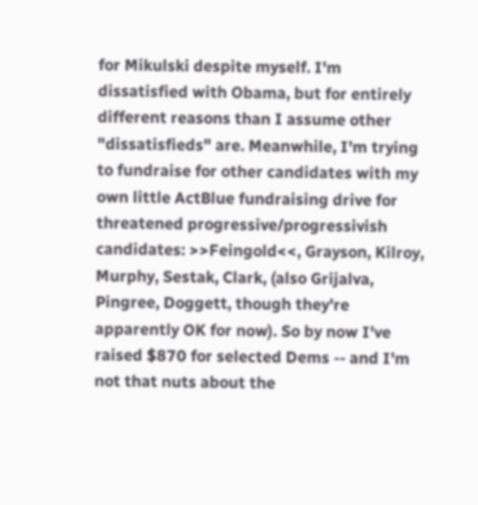for Mikulski despite myself. I'm dissatisfied with Obama, but for entirely different reasons than I assume other "dissatisfieds" are. Meanwhile, I'm trying to fundraise for other candidates with my own little ActBlue fundraising drive for threatened progressive/progressivish candidates: >>Feingold<<, Grayson, Kilroy, Murphy, Sestak, Clark, (also Grijalva, Pingree, Doggett, though they're apparently OK for now). So by now I've raised $870 for selected Dems -- and I'm not that nuts about the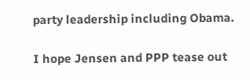party leadership including Obama.

I hope Jensen and PPP tease out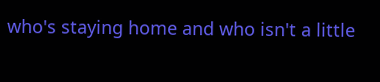who's staying home and who isn't a little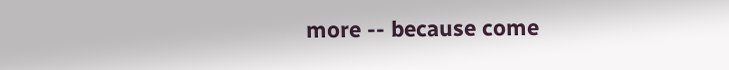more -- because come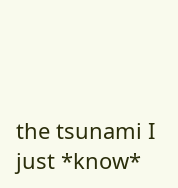the tsunami I just *know*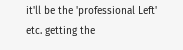it'll be the 'professional Left' etc. getting the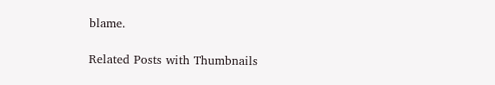blame.

Related Posts with Thumbnails